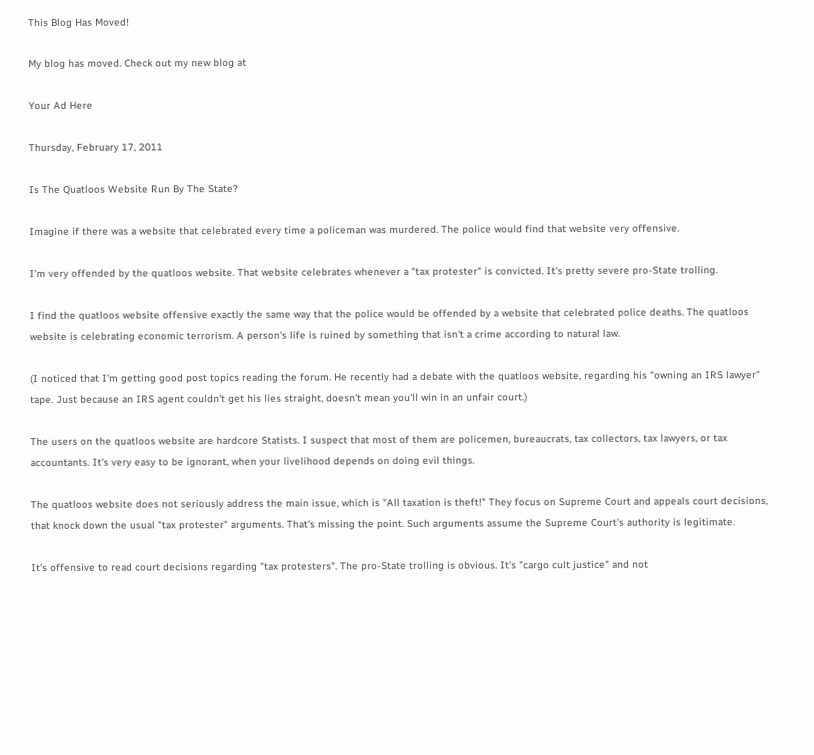This Blog Has Moved!

My blog has moved. Check out my new blog at

Your Ad Here

Thursday, February 17, 2011

Is The Quatloos Website Run By The State?

Imagine if there was a website that celebrated every time a policeman was murdered. The police would find that website very offensive.

I'm very offended by the quatloos website. That website celebrates whenever a "tax protester" is convicted. It's pretty severe pro-State trolling.

I find the quatloos website offensive exactly the same way that the police would be offended by a website that celebrated police deaths. The quatloos website is celebrating economic terrorism. A person's life is ruined by something that isn't a crime according to natural law.

(I noticed that I'm getting good post topics reading the forum. He recently had a debate with the quatloos website, regarding his "owning an IRS lawyer" tape. Just because an IRS agent couldn't get his lies straight, doesn't mean you'll win in an unfair court.)

The users on the quatloos website are hardcore Statists. I suspect that most of them are policemen, bureaucrats, tax collectors, tax lawyers, or tax accountants. It's very easy to be ignorant, when your livelihood depends on doing evil things.

The quatloos website does not seriously address the main issue, which is "All taxation is theft!" They focus on Supreme Court and appeals court decisions, that knock down the usual "tax protester" arguments. That's missing the point. Such arguments assume the Supreme Court's authority is legitimate.

It's offensive to read court decisions regarding "tax protesters". The pro-State trolling is obvious. It's "cargo cult justice" and not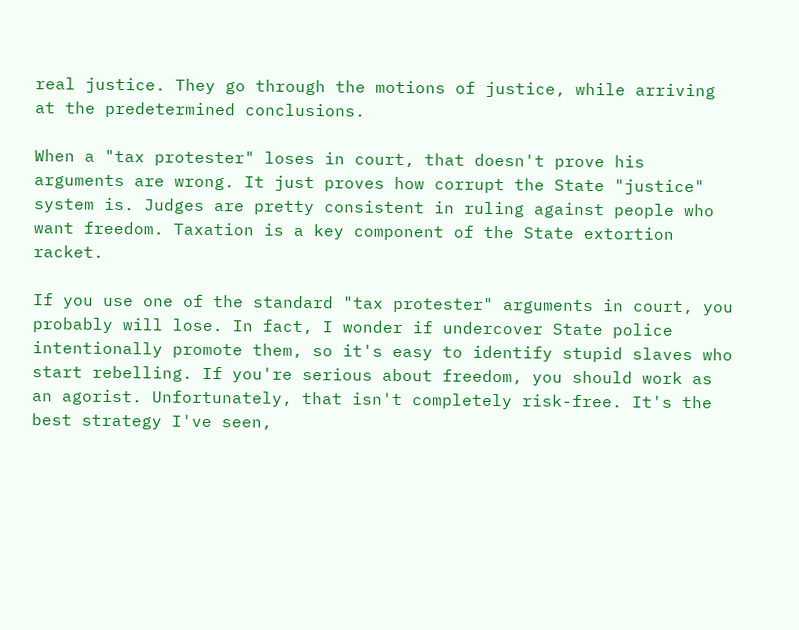real justice. They go through the motions of justice, while arriving at the predetermined conclusions.

When a "tax protester" loses in court, that doesn't prove his arguments are wrong. It just proves how corrupt the State "justice" system is. Judges are pretty consistent in ruling against people who want freedom. Taxation is a key component of the State extortion racket.

If you use one of the standard "tax protester" arguments in court, you probably will lose. In fact, I wonder if undercover State police intentionally promote them, so it's easy to identify stupid slaves who start rebelling. If you're serious about freedom, you should work as an agorist. Unfortunately, that isn't completely risk-free. It's the best strategy I've seen,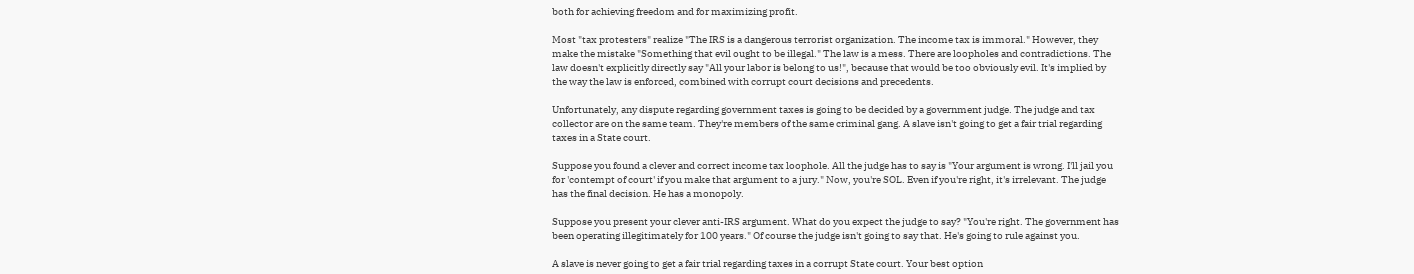both for achieving freedom and for maximizing profit.

Most "tax protesters" realize "The IRS is a dangerous terrorist organization. The income tax is immoral." However, they make the mistake "Something that evil ought to be illegal." The law is a mess. There are loopholes and contradictions. The law doesn't explicitly directly say "All your labor is belong to us!", because that would be too obviously evil. It's implied by the way the law is enforced, combined with corrupt court decisions and precedents.

Unfortunately, any dispute regarding government taxes is going to be decided by a government judge. The judge and tax collector are on the same team. They're members of the same criminal gang. A slave isn't going to get a fair trial regarding taxes in a State court.

Suppose you found a clever and correct income tax loophole. All the judge has to say is "Your argument is wrong. I'll jail you for 'contempt of court' if you make that argument to a jury." Now, you're SOL. Even if you're right, it's irrelevant. The judge has the final decision. He has a monopoly.

Suppose you present your clever anti-IRS argument. What do you expect the judge to say? "You're right. The government has been operating illegitimately for 100 years." Of course the judge isn't going to say that. He's going to rule against you.

A slave is never going to get a fair trial regarding taxes in a corrupt State court. Your best option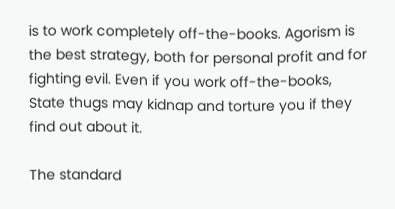is to work completely off-the-books. Agorism is the best strategy, both for personal profit and for fighting evil. Even if you work off-the-books, State thugs may kidnap and torture you if they find out about it.

The standard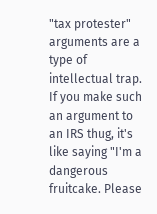"tax protester" arguments are a type of intellectual trap. If you make such an argument to an IRS thug, it's like saying "I'm a dangerous fruitcake. Please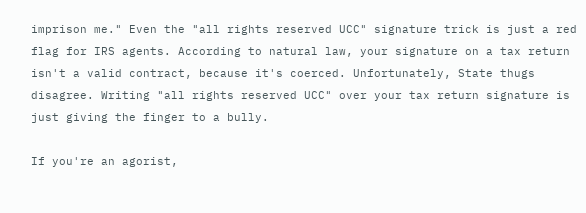imprison me." Even the "all rights reserved UCC" signature trick is just a red flag for IRS agents. According to natural law, your signature on a tax return isn't a valid contract, because it's coerced. Unfortunately, State thugs disagree. Writing "all rights reserved UCC" over your tax return signature is just giving the finger to a bully.

If you're an agorist,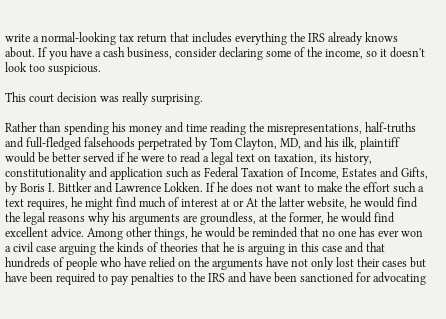write a normal-looking tax return that includes everything the IRS already knows about. If you have a cash business, consider declaring some of the income, so it doesn't look too suspicious.

This court decision was really surprising.

Rather than spending his money and time reading the misrepresentations, half-truths and full-fledged falsehoods perpetrated by Tom Clayton, MD, and his ilk, plaintiff would be better served if he were to read a legal text on taxation, its history, constitutionality and application such as Federal Taxation of Income, Estates and Gifts, by Boris I. Bittker and Lawrence Lokken. If he does not want to make the effort such a text requires, he might find much of interest at or At the latter website, he would find the legal reasons why his arguments are groundless, at the former, he would find excellent advice. Among other things, he would be reminded that no one has ever won a civil case arguing the kinds of theories that he is arguing in this case and that hundreds of people who have relied on the arguments have not only lost their cases but have been required to pay penalties to the IRS and have been sanctioned for advocating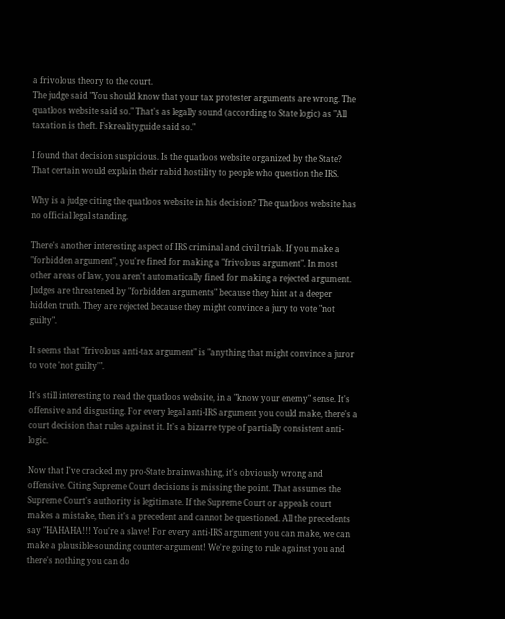a frivolous theory to the court.
The judge said "You should know that your tax protester arguments are wrong. The quatloos website said so." That's as legally sound (according to State logic) as "All taxation is theft. Fskrealityguide said so."

I found that decision suspicious. Is the quatloos website organized by the State? That certain would explain their rabid hostility to people who question the IRS.

Why is a judge citing the quatloos website in his decision? The quatloos website has no official legal standing.

There's another interesting aspect of IRS criminal and civil trials. If you make a "forbidden argument", you're fined for making a "frivolous argument". In most other areas of law, you aren't automatically fined for making a rejected argument. Judges are threatened by "forbidden arguments" because they hint at a deeper hidden truth. They are rejected because they might convince a jury to vote "not guilty".

It seems that "frivolous anti-tax argument" is "anything that might convince a juror to vote 'not guilty'".

It's still interesting to read the quatloos website, in a "know your enemy" sense. It's offensive and disgusting. For every legal anti-IRS argument you could make, there's a court decision that rules against it. It's a bizarre type of partially consistent anti-logic.

Now that I've cracked my pro-State brainwashing, it's obviously wrong and offensive. Citing Supreme Court decisions is missing the point. That assumes the Supreme Court's authority is legitimate. If the Supreme Court or appeals court makes a mistake, then it's a precedent and cannot be questioned. All the precedents say "HAHAHA!!! You're a slave! For every anti-IRS argument you can make, we can make a plausible-sounding counter-argument! We're going to rule against you and there's nothing you can do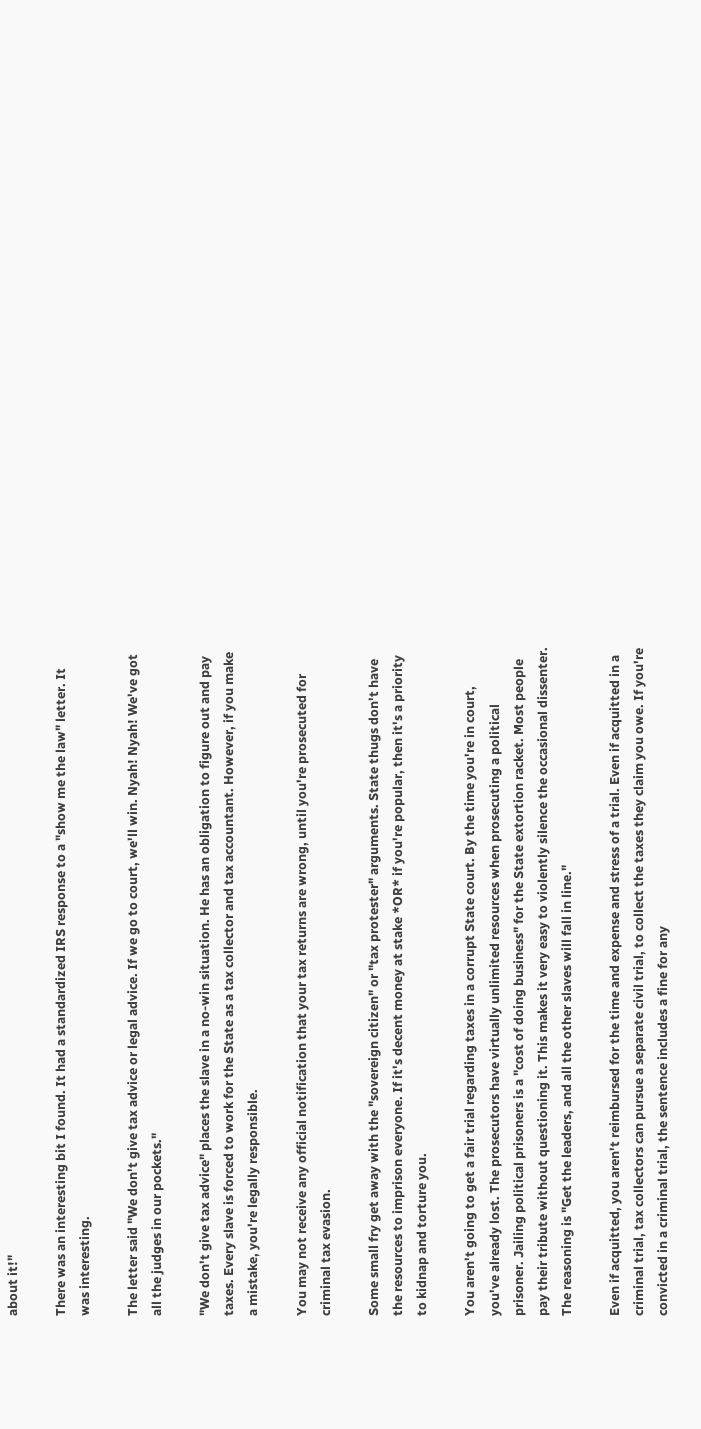about it!"

There was an interesting bit I found. It had a standardized IRS response to a "show me the law" letter. It was interesting.

The letter said "We don't give tax advice or legal advice. If we go to court, we'll win. Nyah! Nyah! We've got all the judges in our pockets."

"We don't give tax advice" places the slave in a no-win situation. He has an obligation to figure out and pay taxes. Every slave is forced to work for the State as a tax collector and tax accountant. However, if you make a mistake, you're legally responsible.

You may not receive any official notification that your tax returns are wrong, until you're prosecuted for criminal tax evasion.

Some small fry get away with the "sovereign citizen" or "tax protester" arguments. State thugs don't have the resources to imprison everyone. If it's decent money at stake *OR* if you're popular, then it's a priority to kidnap and torture you.

You aren't going to get a fair trial regarding taxes in a corrupt State court. By the time you're in court, you've already lost. The prosecutors have virtually unlimited resources when prosecuting a political prisoner. Jailing political prisoners is a "cost of doing business" for the State extortion racket. Most people pay their tribute without questioning it. This makes it very easy to violently silence the occasional dissenter. The reasoning is "Get the leaders, and all the other slaves will fall in line."

Even if acquitted, you aren't reimbursed for the time and expense and stress of a trial. Even if acquitted in a criminal trial, tax collectors can pursue a separate civil trial, to collect the taxes they claim you owe. If you're convicted in a criminal trial, the sentence includes a fine for any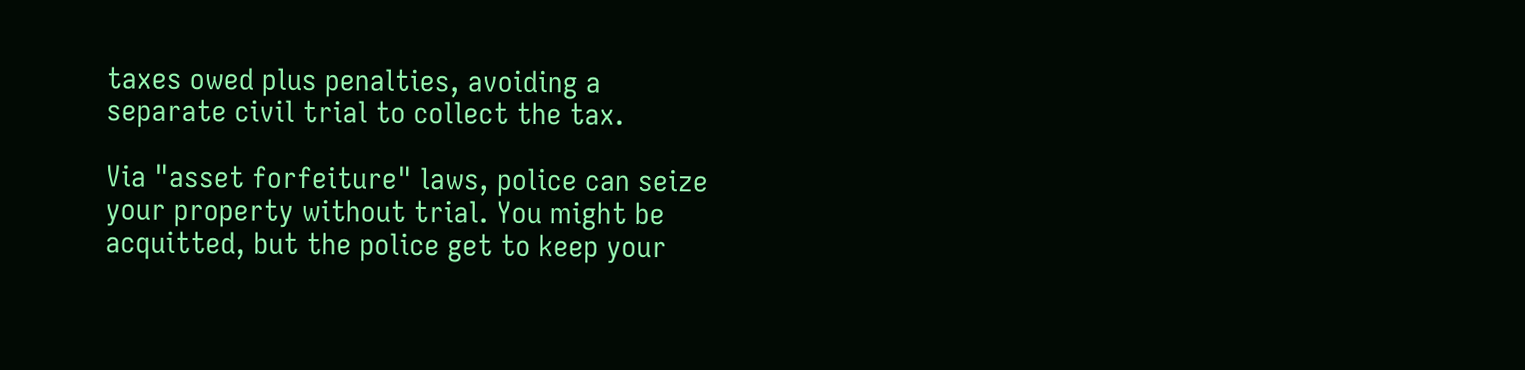taxes owed plus penalties, avoiding a separate civil trial to collect the tax.

Via "asset forfeiture" laws, police can seize your property without trial. You might be acquitted, but the police get to keep your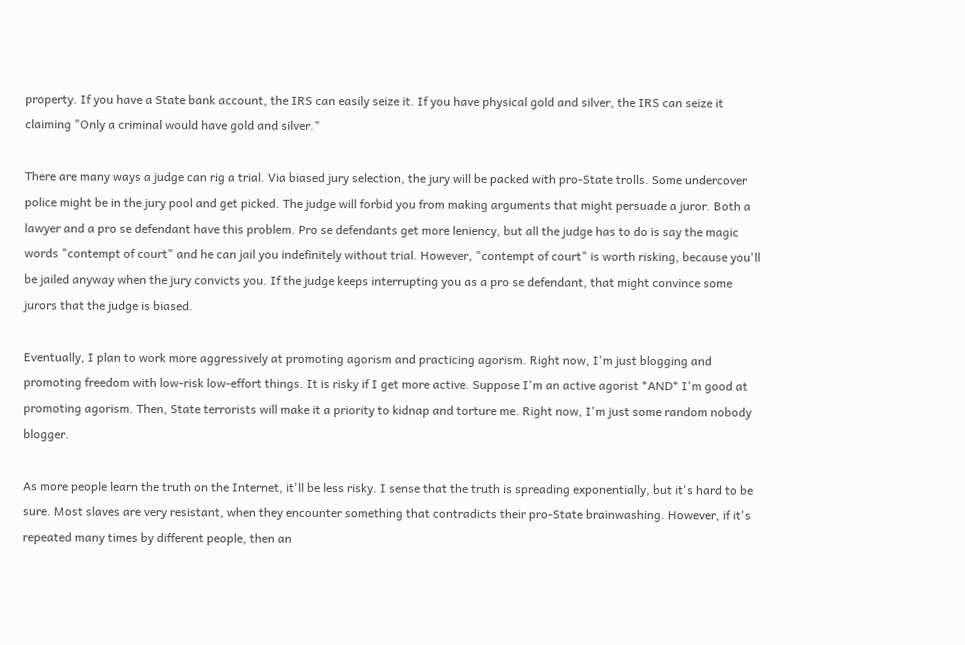property. If you have a State bank account, the IRS can easily seize it. If you have physical gold and silver, the IRS can seize it claiming "Only a criminal would have gold and silver."

There are many ways a judge can rig a trial. Via biased jury selection, the jury will be packed with pro-State trolls. Some undercover police might be in the jury pool and get picked. The judge will forbid you from making arguments that might persuade a juror. Both a lawyer and a pro se defendant have this problem. Pro se defendants get more leniency, but all the judge has to do is say the magic words "contempt of court" and he can jail you indefinitely without trial. However, "contempt of court" is worth risking, because you'll be jailed anyway when the jury convicts you. If the judge keeps interrupting you as a pro se defendant, that might convince some jurors that the judge is biased.

Eventually, I plan to work more aggressively at promoting agorism and practicing agorism. Right now, I'm just blogging and promoting freedom with low-risk low-effort things. It is risky if I get more active. Suppose I'm an active agorist *AND* I'm good at promoting agorism. Then, State terrorists will make it a priority to kidnap and torture me. Right now, I'm just some random nobody blogger.

As more people learn the truth on the Internet, it'll be less risky. I sense that the truth is spreading exponentially, but it's hard to be sure. Most slaves are very resistant, when they encounter something that contradicts their pro-State brainwashing. However, if it's repeated many times by different people, then an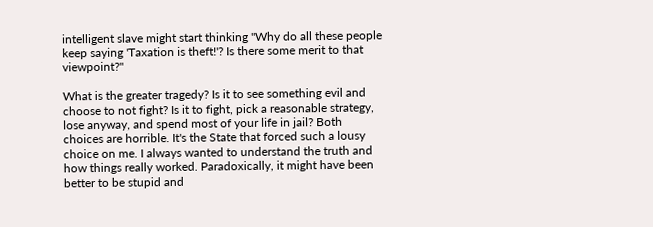intelligent slave might start thinking "Why do all these people keep saying 'Taxation is theft!'? Is there some merit to that viewpoint?"

What is the greater tragedy? Is it to see something evil and choose to not fight? Is it to fight, pick a reasonable strategy, lose anyway, and spend most of your life in jail? Both choices are horrible. It's the State that forced such a lousy choice on me. I always wanted to understand the truth and how things really worked. Paradoxically, it might have been better to be stupid and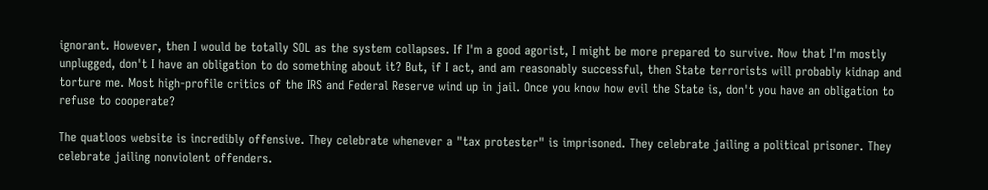ignorant. However, then I would be totally SOL as the system collapses. If I'm a good agorist, I might be more prepared to survive. Now that I'm mostly unplugged, don't I have an obligation to do something about it? But, if I act, and am reasonably successful, then State terrorists will probably kidnap and torture me. Most high-profile critics of the IRS and Federal Reserve wind up in jail. Once you know how evil the State is, don't you have an obligation to refuse to cooperate?

The quatloos website is incredibly offensive. They celebrate whenever a "tax protester" is imprisoned. They celebrate jailing a political prisoner. They celebrate jailing nonviolent offenders.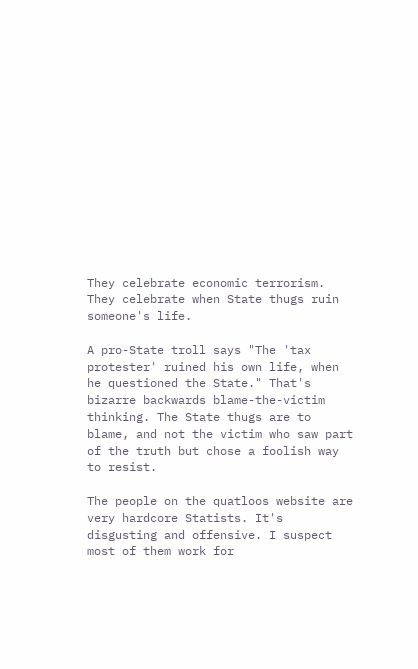They celebrate economic terrorism. They celebrate when State thugs ruin someone's life.

A pro-State troll says "The 'tax protester' ruined his own life, when he questioned the State." That's bizarre backwards blame-the-victim thinking. The State thugs are to blame, and not the victim who saw part of the truth but chose a foolish way to resist.

The people on the quatloos website are very hardcore Statists. It's disgusting and offensive. I suspect most of them work for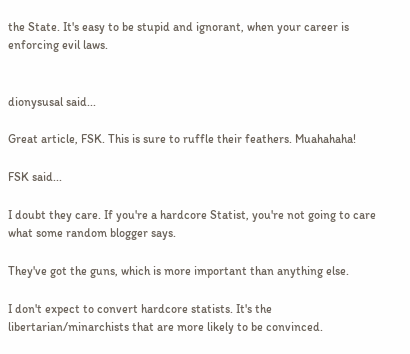the State. It's easy to be stupid and ignorant, when your career is enforcing evil laws.


dionysusal said...

Great article, FSK. This is sure to ruffle their feathers. Muahahaha!

FSK said...

I doubt they care. If you're a hardcore Statist, you're not going to care what some random blogger says.

They've got the guns, which is more important than anything else.

I don't expect to convert hardcore statists. It's the libertarian/minarchists that are more likely to be convinced.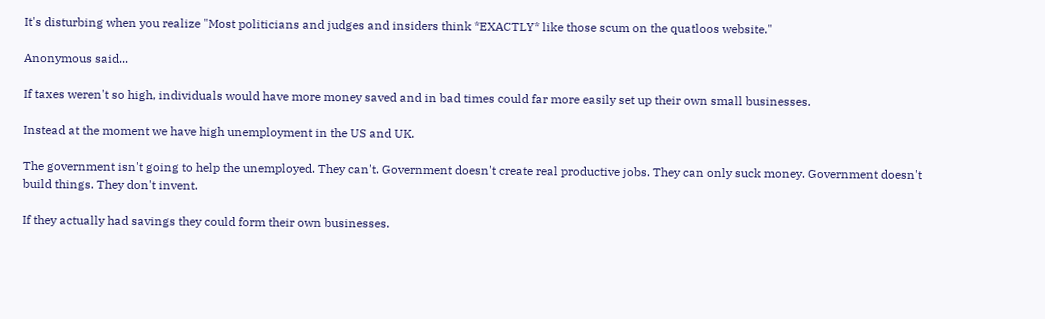It's disturbing when you realize "Most politicians and judges and insiders think *EXACTLY* like those scum on the quatloos website."

Anonymous said...

If taxes weren't so high, individuals would have more money saved and in bad times could far more easily set up their own small businesses.

Instead at the moment we have high unemployment in the US and UK.

The government isn't going to help the unemployed. They can't. Government doesn't create real productive jobs. They can only suck money. Government doesn't build things. They don't invent.

If they actually had savings they could form their own businesses.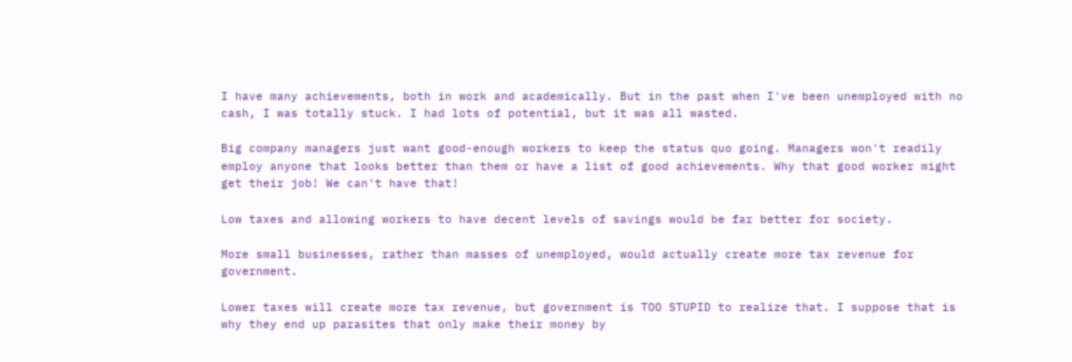I have many achievements, both in work and academically. But in the past when I've been unemployed with no cash, I was totally stuck. I had lots of potential, but it was all wasted.

Big company managers just want good-enough workers to keep the status quo going. Managers won't readily employ anyone that looks better than them or have a list of good achievements. Why that good worker might get their job! We can't have that!

Low taxes and allowing workers to have decent levels of savings would be far better for society.

More small businesses, rather than masses of unemployed, would actually create more tax revenue for government.

Lower taxes will create more tax revenue, but government is TOO STUPID to realize that. I suppose that is why they end up parasites that only make their money by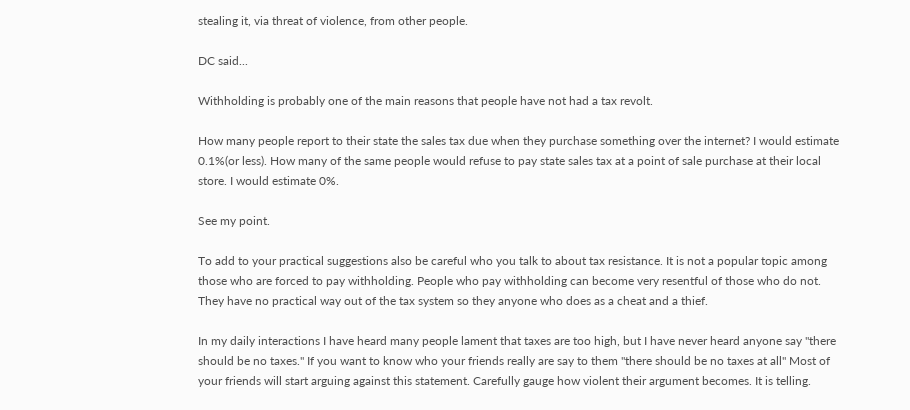stealing it, via threat of violence, from other people.

DC said...

Withholding is probably one of the main reasons that people have not had a tax revolt.

How many people report to their state the sales tax due when they purchase something over the internet? I would estimate 0.1%(or less). How many of the same people would refuse to pay state sales tax at a point of sale purchase at their local store. I would estimate 0%.

See my point.

To add to your practical suggestions also be careful who you talk to about tax resistance. It is not a popular topic among those who are forced to pay withholding. People who pay withholding can become very resentful of those who do not. They have no practical way out of the tax system so they anyone who does as a cheat and a thief.

In my daily interactions I have heard many people lament that taxes are too high, but I have never heard anyone say "there should be no taxes." If you want to know who your friends really are say to them "there should be no taxes at all" Most of your friends will start arguing against this statement. Carefully gauge how violent their argument becomes. It is telling.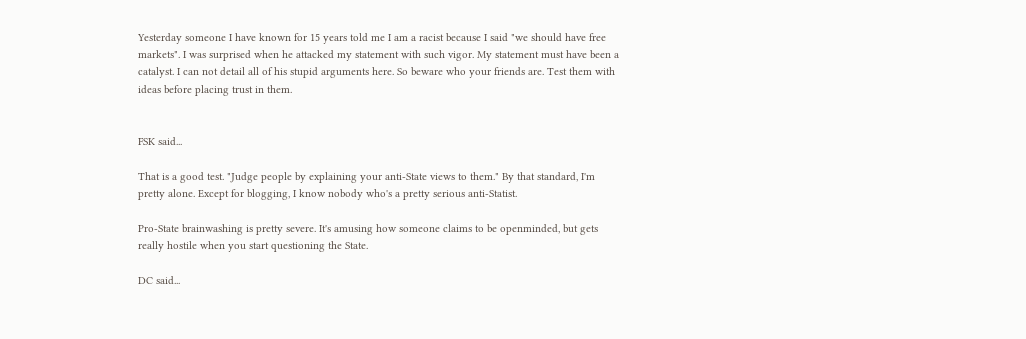Yesterday someone I have known for 15 years told me I am a racist because I said "we should have free markets". I was surprised when he attacked my statement with such vigor. My statement must have been a catalyst. I can not detail all of his stupid arguments here. So beware who your friends are. Test them with ideas before placing trust in them.


FSK said...

That is a good test. "Judge people by explaining your anti-State views to them." By that standard, I'm pretty alone. Except for blogging, I know nobody who's a pretty serious anti-Statist.

Pro-State brainwashing is pretty severe. It's amusing how someone claims to be openminded, but gets really hostile when you start questioning the State.

DC said...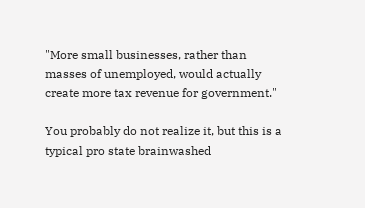"More small businesses, rather than masses of unemployed, would actually create more tax revenue for government."

You probably do not realize it, but this is a typical pro state brainwashed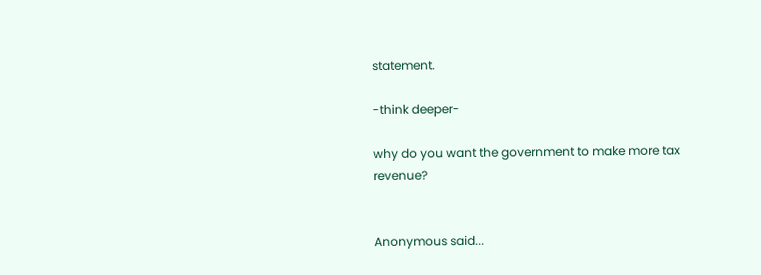statement.

-think deeper-

why do you want the government to make more tax revenue?


Anonymous said...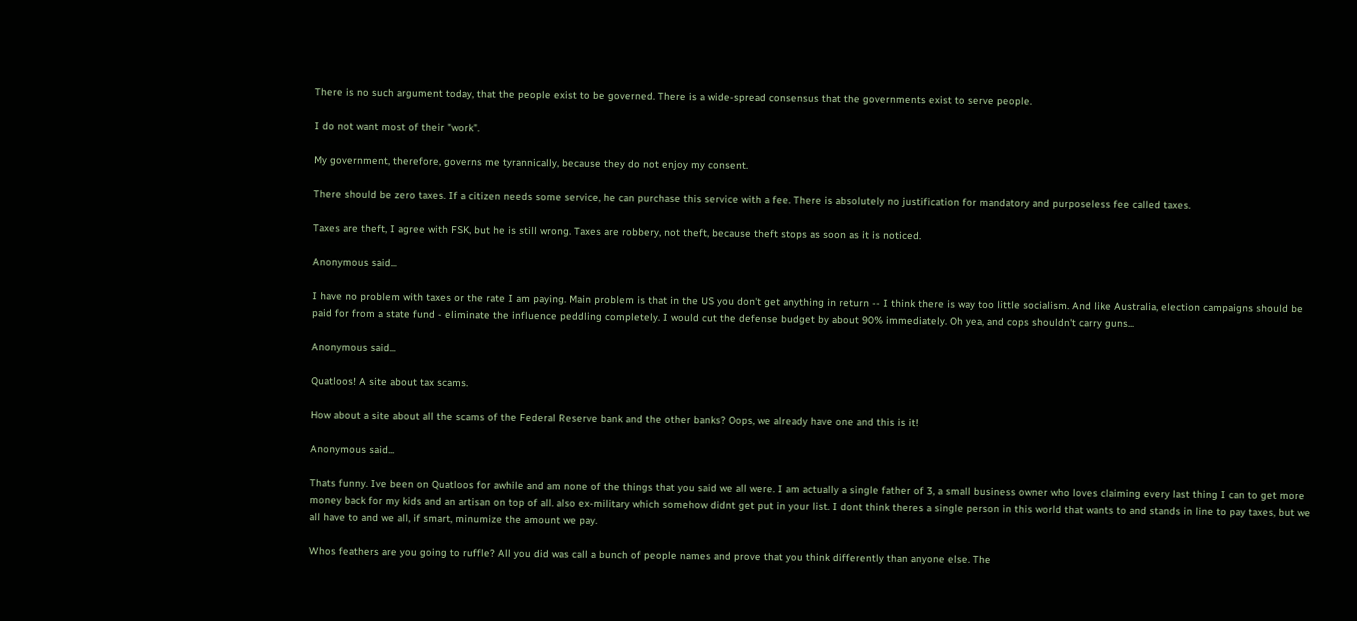There is no such argument today, that the people exist to be governed. There is a wide-spread consensus that the governments exist to serve people.

I do not want most of their "work".

My government, therefore, governs me tyrannically, because they do not enjoy my consent.

There should be zero taxes. If a citizen needs some service, he can purchase this service with a fee. There is absolutely no justification for mandatory and purposeless fee called taxes.

Taxes are theft, I agree with FSK, but he is still wrong. Taxes are robbery, not theft, because theft stops as soon as it is noticed.

Anonymous said...

I have no problem with taxes or the rate I am paying. Main problem is that in the US you don't get anything in return -- I think there is way too little socialism. And like Australia, election campaigns should be paid for from a state fund - eliminate the influence peddling completely. I would cut the defense budget by about 90% immediately. Oh yea, and cops shouldn't carry guns...

Anonymous said...

Quatloos! A site about tax scams.

How about a site about all the scams of the Federal Reserve bank and the other banks? Oops, we already have one and this is it!

Anonymous said...

Thats funny. Ive been on Quatloos for awhile and am none of the things that you said we all were. I am actually a single father of 3, a small business owner who loves claiming every last thing I can to get more money back for my kids and an artisan on top of all. also ex-military which somehow didnt get put in your list. I dont think theres a single person in this world that wants to and stands in line to pay taxes, but we all have to and we all, if smart, minumize the amount we pay.

Whos feathers are you going to ruffle? All you did was call a bunch of people names and prove that you think differently than anyone else. The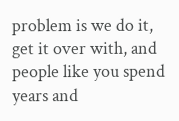problem is we do it, get it over with, and people like you spend years and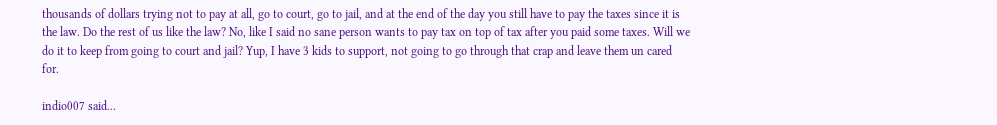thousands of dollars trying not to pay at all, go to court, go to jail, and at the end of the day you still have to pay the taxes since it is the law. Do the rest of us like the law? No, like I said no sane person wants to pay tax on top of tax after you paid some taxes. Will we do it to keep from going to court and jail? Yup, I have 3 kids to support, not going to go through that crap and leave them un cared for.

indio007 said...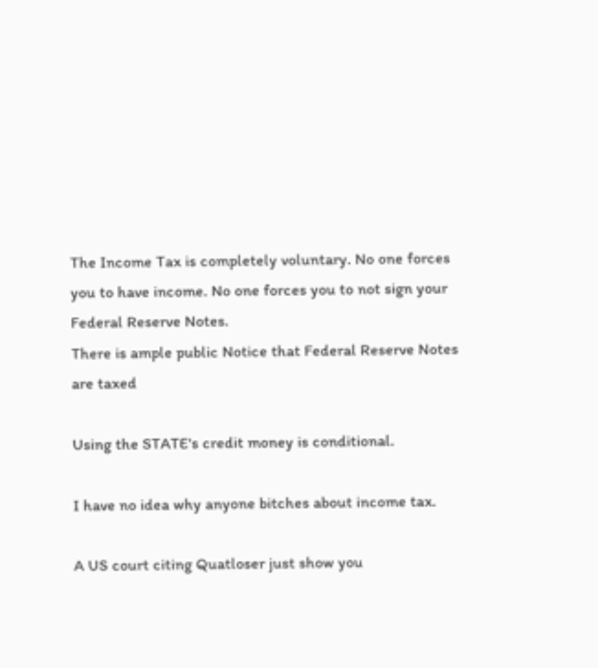The Income Tax is completely voluntary. No one forces you to have income. No one forces you to not sign your Federal Reserve Notes.
There is ample public Notice that Federal Reserve Notes are taxed

Using the STATE's credit money is conditional.

I have no idea why anyone bitches about income tax.

A US court citing Quatloser just show you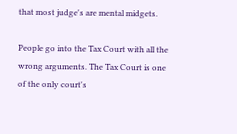that most judge's are mental midgets.

People go into the Tax Court with all the wrong arguments. The Tax Court is one of the only court's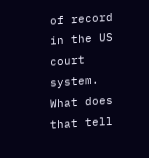of record in the US court system. What does that tell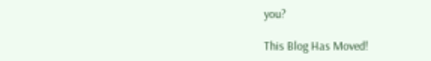you?

This Blog Has Moved!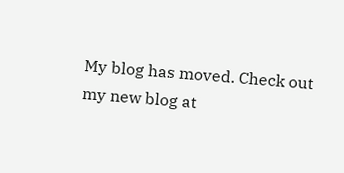My blog has moved. Check out my new blog at